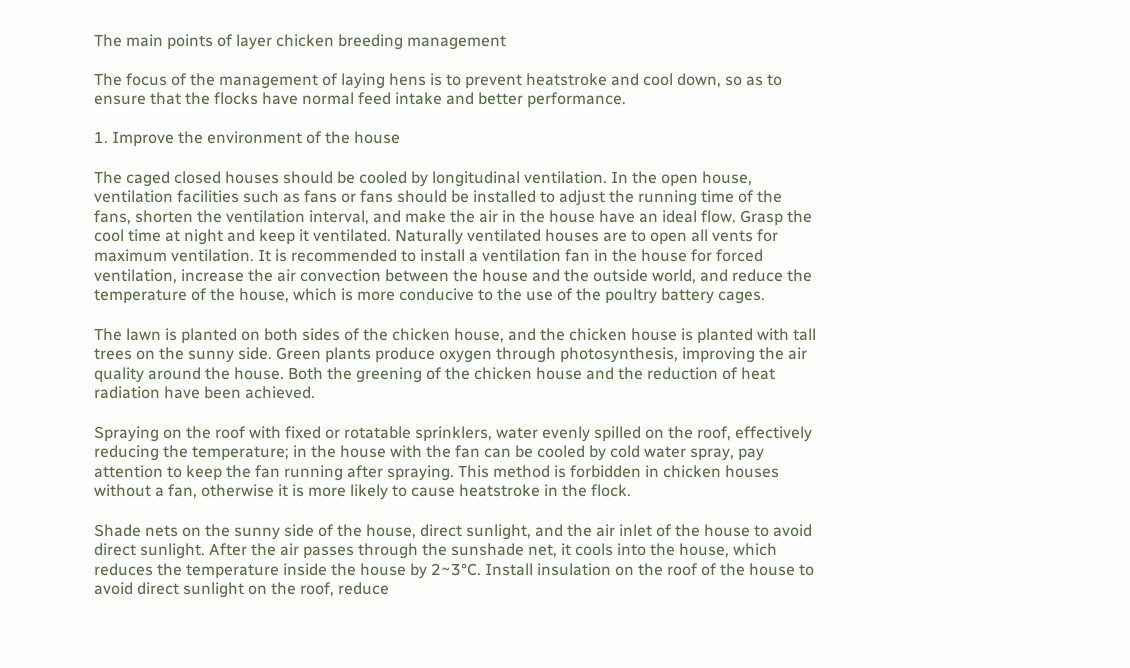The main points of layer chicken breeding management

The focus of the management of laying hens is to prevent heatstroke and cool down, so as to ensure that the flocks have normal feed intake and better performance.

1. Improve the environment of the house

The caged closed houses should be cooled by longitudinal ventilation. In the open house, ventilation facilities such as fans or fans should be installed to adjust the running time of the fans, shorten the ventilation interval, and make the air in the house have an ideal flow. Grasp the cool time at night and keep it ventilated. Naturally ventilated houses are to open all vents for maximum ventilation. It is recommended to install a ventilation fan in the house for forced ventilation, increase the air convection between the house and the outside world, and reduce the temperature of the house, which is more conducive to the use of the poultry battery cages.

The lawn is planted on both sides of the chicken house, and the chicken house is planted with tall trees on the sunny side. Green plants produce oxygen through photosynthesis, improving the air quality around the house. Both the greening of the chicken house and the reduction of heat radiation have been achieved.

Spraying on the roof with fixed or rotatable sprinklers, water evenly spilled on the roof, effectively reducing the temperature; in the house with the fan can be cooled by cold water spray, pay attention to keep the fan running after spraying. This method is forbidden in chicken houses without a fan, otherwise it is more likely to cause heatstroke in the flock.

Shade nets on the sunny side of the house, direct sunlight, and the air inlet of the house to avoid direct sunlight. After the air passes through the sunshade net, it cools into the house, which reduces the temperature inside the house by 2~3°C. Install insulation on the roof of the house to avoid direct sunlight on the roof, reduce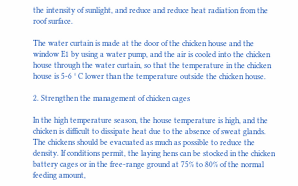the intensity of sunlight, and reduce and reduce heat radiation from the roof surface.

The water curtain is made at the door of the chicken house and the window E1 by using a water pump, and the air is cooled into the chicken house through the water curtain, so that the temperature in the chicken house is 5-6 ° C lower than the temperature outside the chicken house.

2. Strengthen the management of chicken cages

In the high temperature season, the house temperature is high, and the chicken is difficult to dissipate heat due to the absence of sweat glands. The chickens should be evacuated as much as possible to reduce the density. If conditions permit, the laying hens can be stocked in the chicken battery cages or in the free-range ground at 75% to 80% of the normal feeding amount,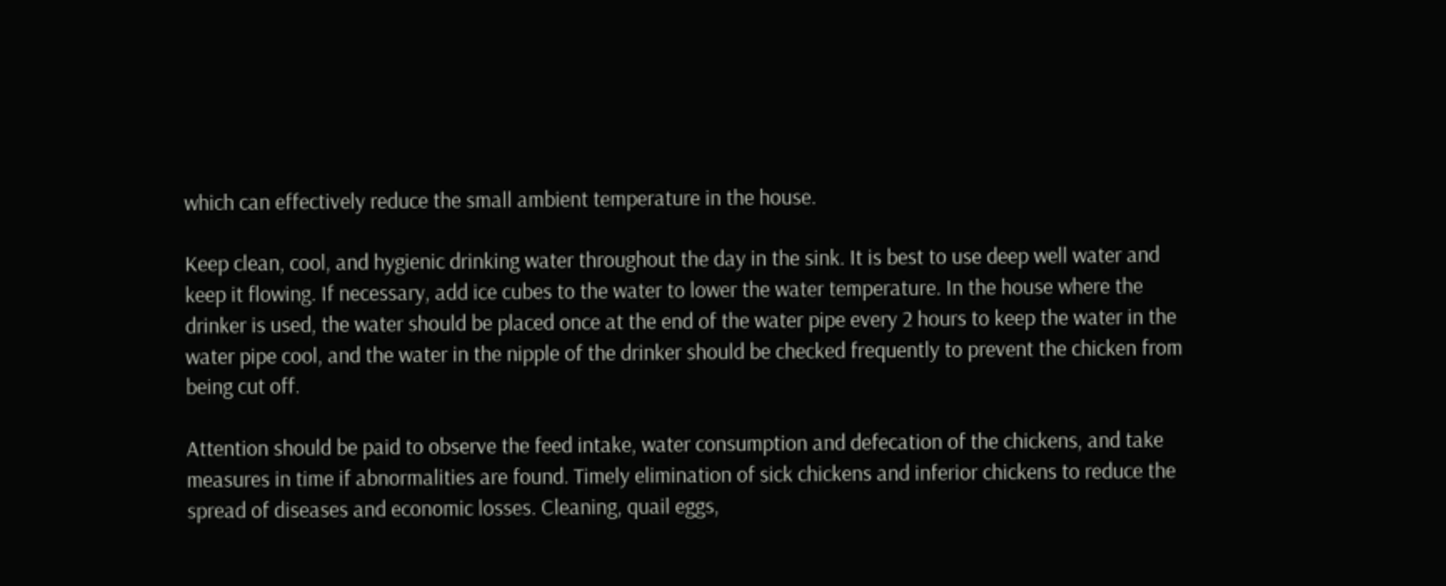which can effectively reduce the small ambient temperature in the house.

Keep clean, cool, and hygienic drinking water throughout the day in the sink. It is best to use deep well water and keep it flowing. If necessary, add ice cubes to the water to lower the water temperature. In the house where the drinker is used, the water should be placed once at the end of the water pipe every 2 hours to keep the water in the water pipe cool, and the water in the nipple of the drinker should be checked frequently to prevent the chicken from being cut off.

Attention should be paid to observe the feed intake, water consumption and defecation of the chickens, and take measures in time if abnormalities are found. Timely elimination of sick chickens and inferior chickens to reduce the spread of diseases and economic losses. Cleaning, quail eggs,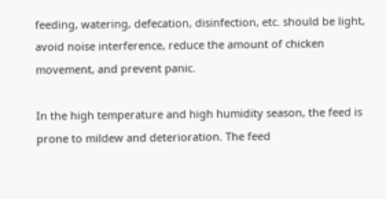feeding, watering, defecation, disinfection, etc. should be light, avoid noise interference, reduce the amount of chicken movement, and prevent panic.

In the high temperature and high humidity season, the feed is prone to mildew and deterioration. The feed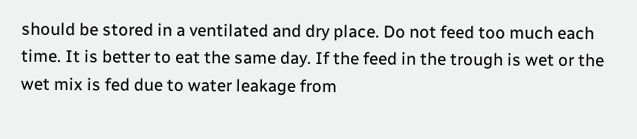should be stored in a ventilated and dry place. Do not feed too much each time. It is better to eat the same day. If the feed in the trough is wet or the wet mix is fed due to water leakage from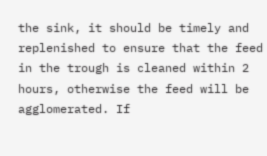the sink, it should be timely and replenished to ensure that the feed in the trough is cleaned within 2 hours, otherwise the feed will be agglomerated. If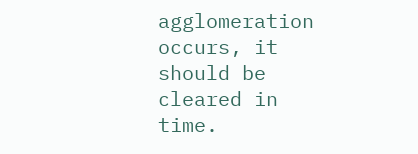agglomeration occurs, it should be cleared in time.